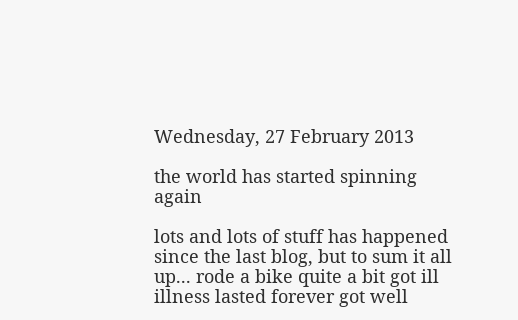Wednesday, 27 February 2013

the world has started spinning again

lots and lots of stuff has happened since the last blog, but to sum it all up... rode a bike quite a bit got ill illness lasted forever got well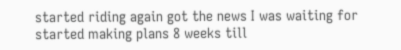started riding again got the news I was waiting for started making plans 8 weeks till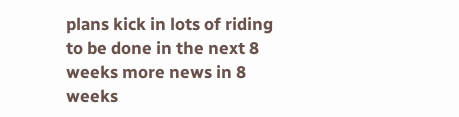plans kick in lots of riding to be done in the next 8 weeks more news in 8 weeks